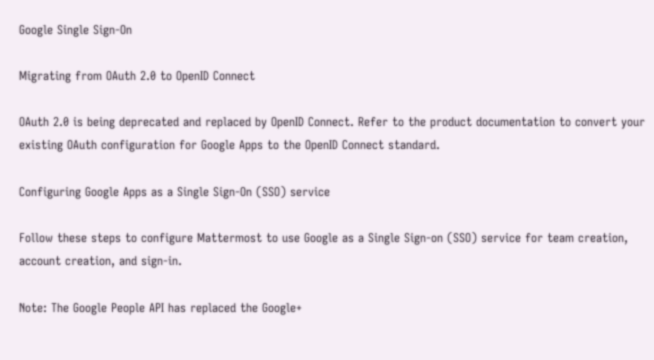Google Single Sign-On

Migrating from OAuth 2.0 to OpenID Connect

OAuth 2.0 is being deprecated and replaced by OpenID Connect. Refer to the product documentation to convert your existing OAuth configuration for Google Apps to the OpenID Connect standard.

Configuring Google Apps as a Single Sign-On (SSO) service

Follow these steps to configure Mattermost to use Google as a Single Sign-on (SSO) service for team creation, account creation, and sign-in.

Note: The Google People API has replaced the Google+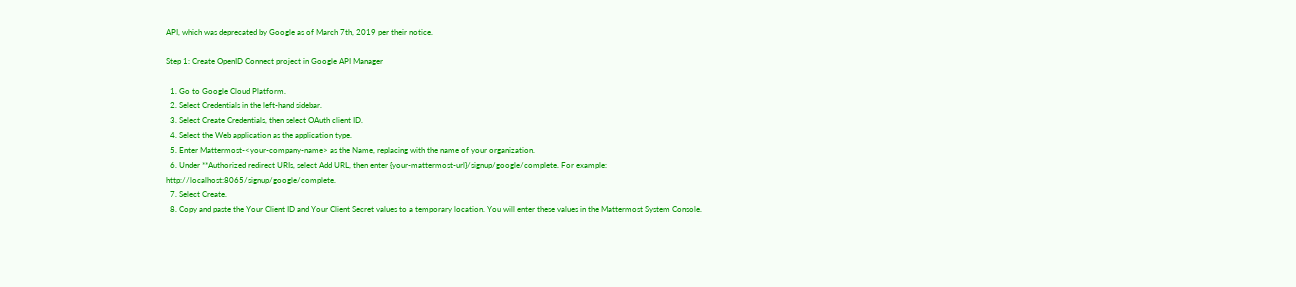API, which was deprecated by Google as of March 7th, 2019 per their notice.

Step 1: Create OpenID Connect project in Google API Manager

  1. Go to Google Cloud Platform.
  2. Select Credentials in the left-hand sidebar.
  3. Select Create Credentials, then select OAuth client ID.
  4. Select the Web application as the application type.
  5. Enter Mattermost-<your-company-name> as the Name, replacing with the name of your organization.
  6. Under **Authorized redirect URIs, select Add URL, then enter {your-mattermost-url}/signup/google/complete. For example: http://localhost:8065/signup/google/complete.
  7. Select Create.
  8. Copy and paste the Your Client ID and Your Client Secret values to a temporary location. You will enter these values in the Mattermost System Console.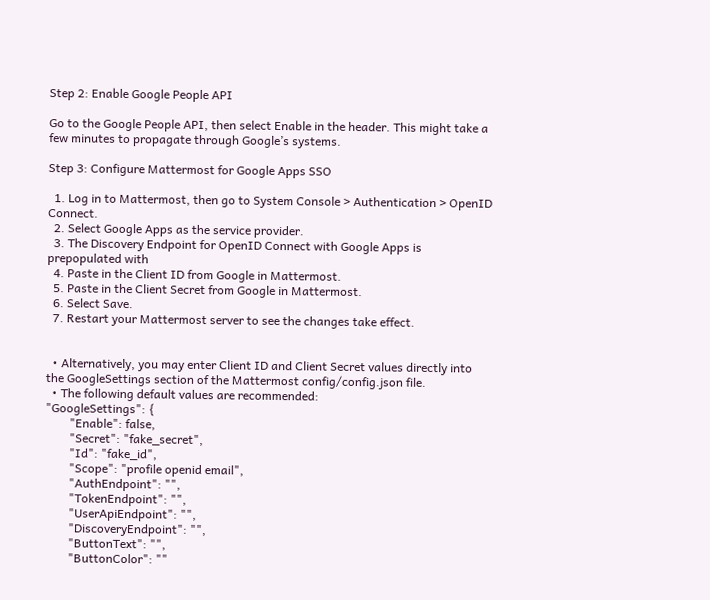Step 2: Enable Google People API

Go to the Google People API, then select Enable in the header. This might take a few minutes to propagate through Google’s systems.

Step 3: Configure Mattermost for Google Apps SSO

  1. Log in to Mattermost, then go to System Console > Authentication > OpenID Connect.
  2. Select Google Apps as the service provider.
  3. The Discovery Endpoint for OpenID Connect with Google Apps is prepopulated with
  4. Paste in the Client ID from Google in Mattermost.
  5. Paste in the Client Secret from Google in Mattermost.
  6. Select Save.
  7. Restart your Mattermost server to see the changes take effect.


  • Alternatively, you may enter Client ID and Client Secret values directly into the GoogleSettings section of the Mattermost config/config.json file.
  • The following default values are recommended:
"GoogleSettings": {
        "Enable": false,
        "Secret": "fake_secret",
        "Id": "fake_id",
        "Scope": "profile openid email",
        "AuthEndpoint": "",
        "TokenEndpoint": "",
        "UserApiEndpoint": "",
        "DiscoveryEndpoint": "",
        "ButtonText": "",
        "ButtonColor": ""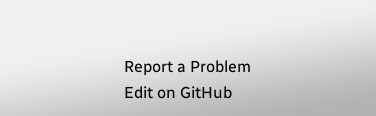Report a Problem
Edit on GitHub